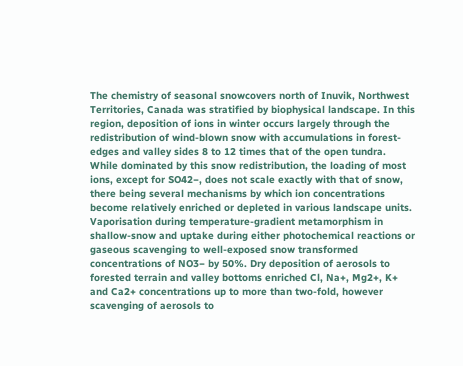The chemistry of seasonal snowcovers north of Inuvik, Northwest Territories, Canada was stratified by biophysical landscape. In this region, deposition of ions in winter occurs largely through the redistribution of wind-blown snow with accumulations in forest-edges and valley sides 8 to 12 times that of the open tundra. While dominated by this snow redistribution, the loading of most ions, except for SO42−, does not scale exactly with that of snow, there being several mechanisms by which ion concentrations become relatively enriched or depleted in various landscape units. Vaporisation during temperature-gradient metamorphism in shallow-snow and uptake during either photochemical reactions or gaseous scavenging to well-exposed snow transformed concentrations of NO3− by 50%. Dry deposition of aerosols to forested terrain and valley bottoms enriched Cl, Na+, Mg2+, K+ and Ca2+ concentrations up to more than two-fold, however scavenging of aerosols to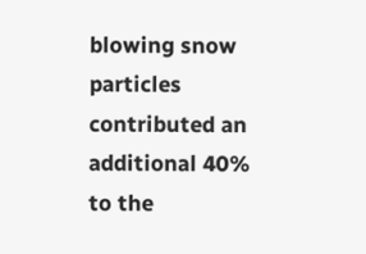blowing snow particles contributed an additional 40% to the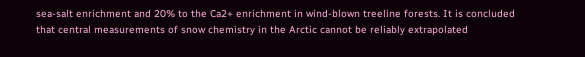sea-salt enrichment and 20% to the Ca2+ enrichment in wind-blown treeline forests. It is concluded that central measurements of snow chemistry in the Arctic cannot be reliably extrapolated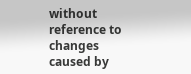without reference to changes caused by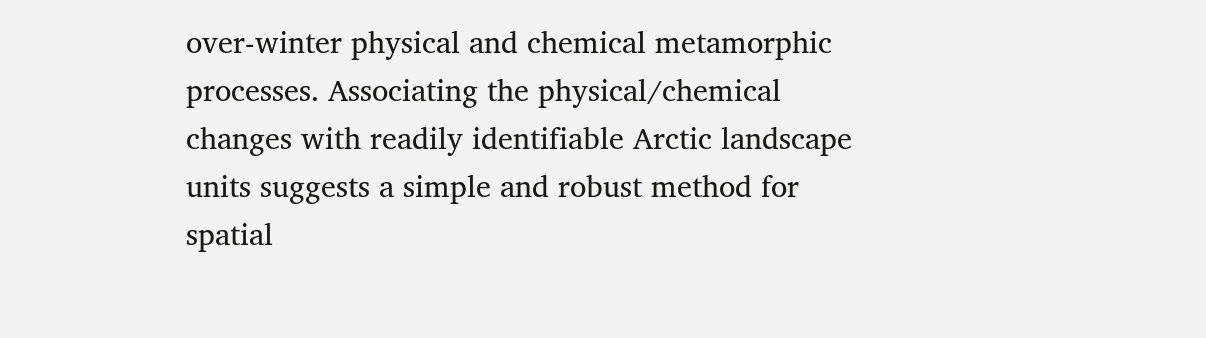over-winter physical and chemical metamorphic processes. Associating the physical/chemical changes with readily identifiable Arctic landscape units suggests a simple and robust method for spatial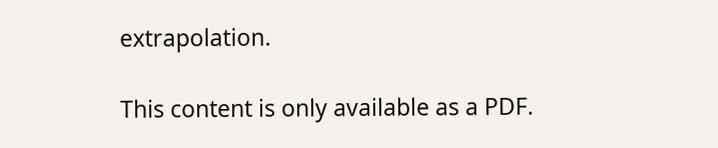extrapolation.

This content is only available as a PDF.